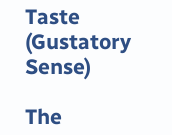Taste (Gustatory Sense)

The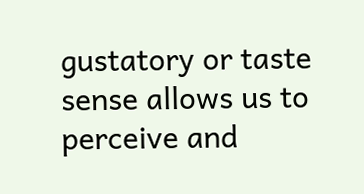gustatory or taste sense allows us to perceive and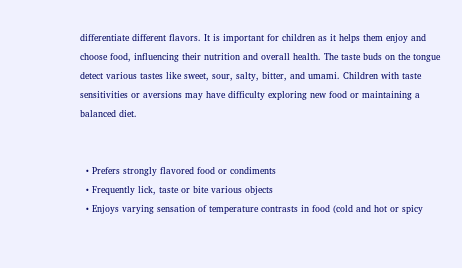differentiate different flavors. It is important for children as it helps them enjoy and choose food, influencing their nutrition and overall health. The taste buds on the tongue detect various tastes like sweet, sour, salty, bitter, and umami. Children with taste sensitivities or aversions may have difficulty exploring new food or maintaining a balanced diet.


  • Prefers strongly flavored food or condiments
  • Frequently lick, taste or bite various objects
  • Enjoys varying sensation of temperature contrasts in food (cold and hot or spicy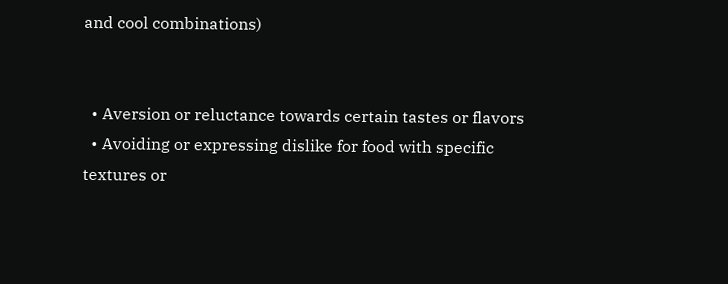and cool combinations)


  • Aversion or reluctance towards certain tastes or flavors
  • Avoiding or expressing dislike for food with specific textures or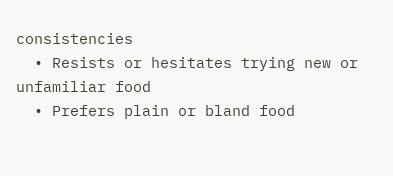consistencies
  • Resists or hesitates trying new or unfamiliar food
  • Prefers plain or bland food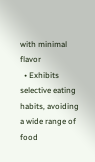with minimal flavor
  • Exhibits selective eating habits, avoiding a wide range of food